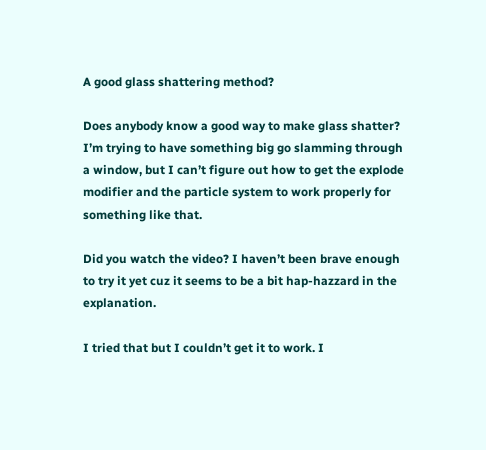A good glass shattering method?

Does anybody know a good way to make glass shatter? I’m trying to have something big go slamming through a window, but I can’t figure out how to get the explode modifier and the particle system to work properly for something like that.

Did you watch the video? I haven’t been brave enough to try it yet cuz it seems to be a bit hap-hazzard in the explanation.

I tried that but I couldn’t get it to work. I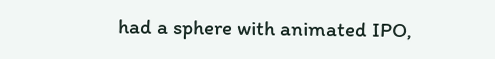had a sphere with animated IPO,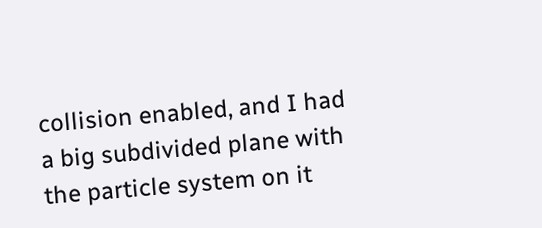collision enabled, and I had a big subdivided plane with the particle system on it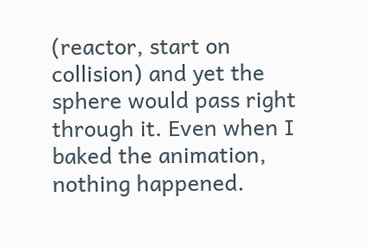(reactor, start on collision) and yet the sphere would pass right through it. Even when I baked the animation, nothing happened.